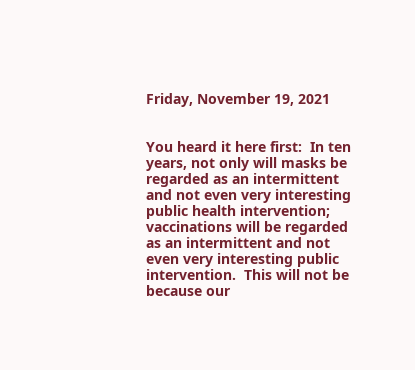Friday, November 19, 2021


You heard it here first:  In ten years, not only will masks be regarded as an intermittent and not even very interesting public health intervention; vaccinations will be regarded as an intermittent and not even very interesting public intervention.  This will not be because our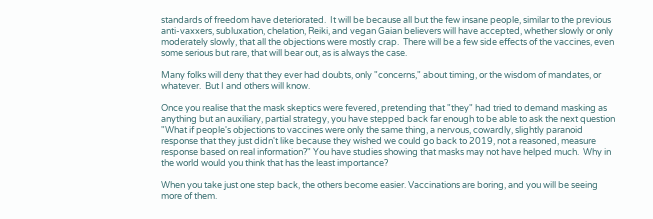standards of freedom have deteriorated.  It will be because all but the few insane people, similar to the previous anti-vaxxers, subluxation, chelation, Reiki, and vegan Gaian believers will have accepted, whether slowly or only moderately slowly, that all the objections were mostly crap.  There will be a few side effects of the vaccines, even some serious but rare, that will bear out, as is always the case.

Many folks will deny that they ever had doubts, only "concerns," about timing, or the wisdom of mandates, or whatever.  But I and others will know.

Once you realise that the mask skeptics were fevered, pretending that "they" had tried to demand masking as anything but an auxiliary, partial strategy, you have stepped back far enough to be able to ask the next question "What if people's objections to vaccines were only the same thing, a nervous, cowardly, slightly paranoid response that they just didn't like because they wished we could go back to 2019, not a reasoned, measure response based on real information?" You have studies showing that masks may not have helped much.  Why in the world would you think that has the least importance?

When you take just one step back, the others become easier. Vaccinations are boring, and you will be seeing more of them.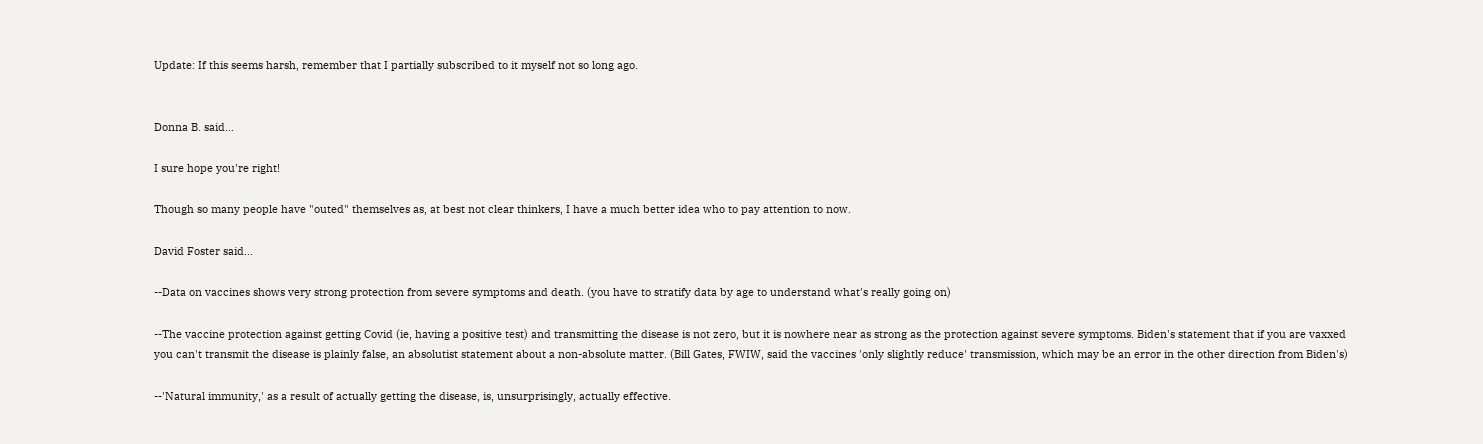Update: If this seems harsh, remember that I partially subscribed to it myself not so long ago.


Donna B. said...

I sure hope you're right!

Though so many people have "outed" themselves as, at best not clear thinkers, I have a much better idea who to pay attention to now.

David Foster said...

--Data on vaccines shows very strong protection from severe symptoms and death. (you have to stratify data by age to understand what's really going on)

--The vaccine protection against getting Covid (ie, having a positive test) and transmitting the disease is not zero, but it is nowhere near as strong as the protection against severe symptoms. Biden's statement that if you are vaxxed you can't transmit the disease is plainly false, an absolutist statement about a non-absolute matter. (Bill Gates, FWIW, said the vaccines 'only slightly reduce' transmission, which may be an error in the other direction from Biden's)

--'Natural immunity,' as a result of actually getting the disease, is, unsurprisingly, actually effective.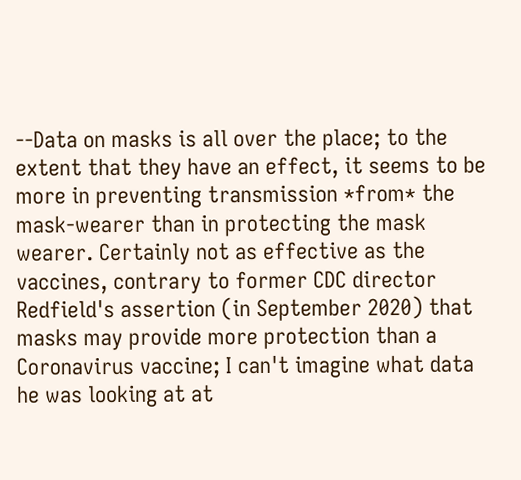--Data on masks is all over the place; to the extent that they have an effect, it seems to be more in preventing transmission *from* the mask-wearer than in protecting the mask wearer. Certainly not as effective as the vaccines, contrary to former CDC director Redfield's assertion (in September 2020) that masks may provide more protection than a Coronavirus vaccine; I can't imagine what data he was looking at at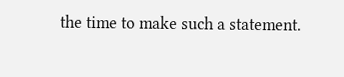the time to make such a statement.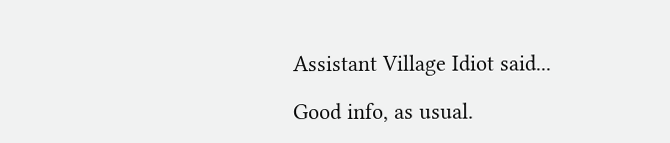Assistant Village Idiot said...

Good info, as usual.